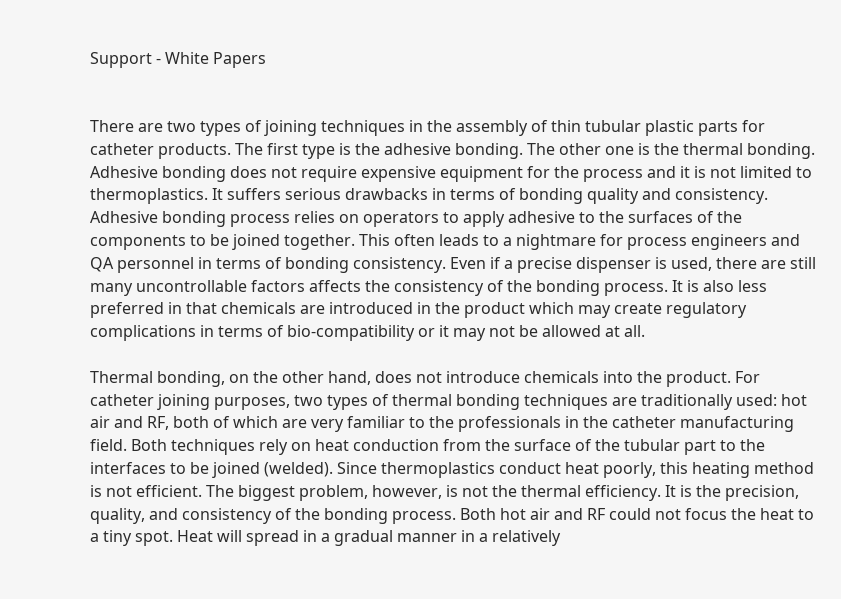Support - White Papers


There are two types of joining techniques in the assembly of thin tubular plastic parts for catheter products. The first type is the adhesive bonding. The other one is the thermal bonding. Adhesive bonding does not require expensive equipment for the process and it is not limited to thermoplastics. It suffers serious drawbacks in terms of bonding quality and consistency. Adhesive bonding process relies on operators to apply adhesive to the surfaces of the components to be joined together. This often leads to a nightmare for process engineers and QA personnel in terms of bonding consistency. Even if a precise dispenser is used, there are still many uncontrollable factors affects the consistency of the bonding process. It is also less preferred in that chemicals are introduced in the product which may create regulatory complications in terms of bio-compatibility or it may not be allowed at all.

Thermal bonding, on the other hand, does not introduce chemicals into the product. For catheter joining purposes, two types of thermal bonding techniques are traditionally used: hot air and RF, both of which are very familiar to the professionals in the catheter manufacturing field. Both techniques rely on heat conduction from the surface of the tubular part to the interfaces to be joined (welded). Since thermoplastics conduct heat poorly, this heating method is not efficient. The biggest problem, however, is not the thermal efficiency. It is the precision, quality, and consistency of the bonding process. Both hot air and RF could not focus the heat to a tiny spot. Heat will spread in a gradual manner in a relatively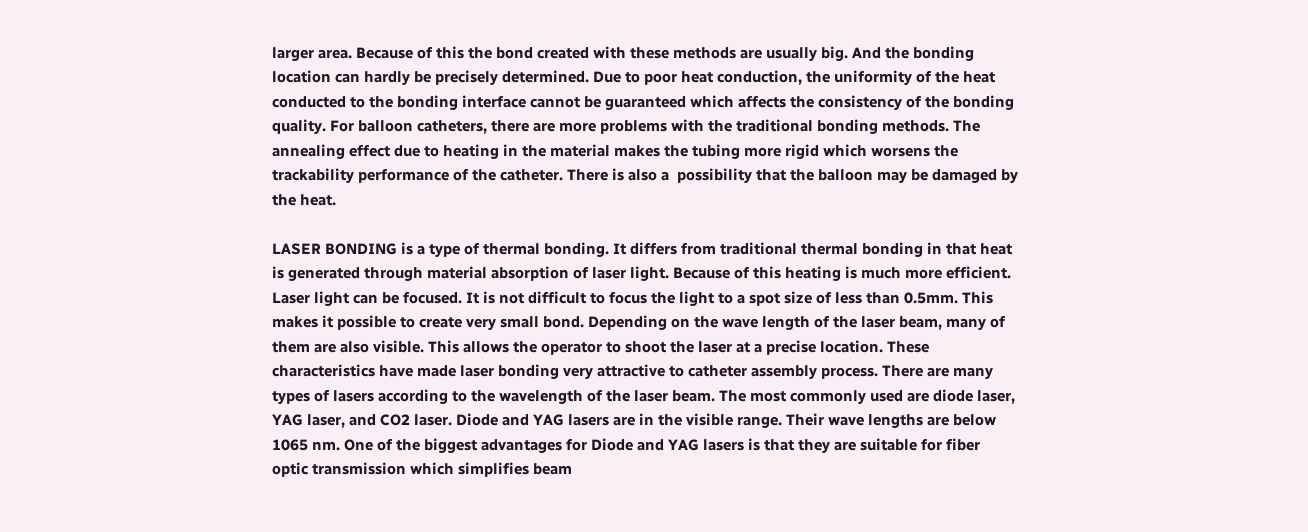larger area. Because of this the bond created with these methods are usually big. And the bonding location can hardly be precisely determined. Due to poor heat conduction, the uniformity of the heat conducted to the bonding interface cannot be guaranteed which affects the consistency of the bonding quality. For balloon catheters, there are more problems with the traditional bonding methods. The annealing effect due to heating in the material makes the tubing more rigid which worsens the trackability performance of the catheter. There is also a  possibility that the balloon may be damaged by the heat.

LASER BONDING is a type of thermal bonding. It differs from traditional thermal bonding in that heat is generated through material absorption of laser light. Because of this heating is much more efficient. Laser light can be focused. It is not difficult to focus the light to a spot size of less than 0.5mm. This makes it possible to create very small bond. Depending on the wave length of the laser beam, many of them are also visible. This allows the operator to shoot the laser at a precise location. These characteristics have made laser bonding very attractive to catheter assembly process. There are many types of lasers according to the wavelength of the laser beam. The most commonly used are diode laser, YAG laser, and CO2 laser. Diode and YAG lasers are in the visible range. Their wave lengths are below 1065 nm. One of the biggest advantages for Diode and YAG lasers is that they are suitable for fiber optic transmission which simplifies beam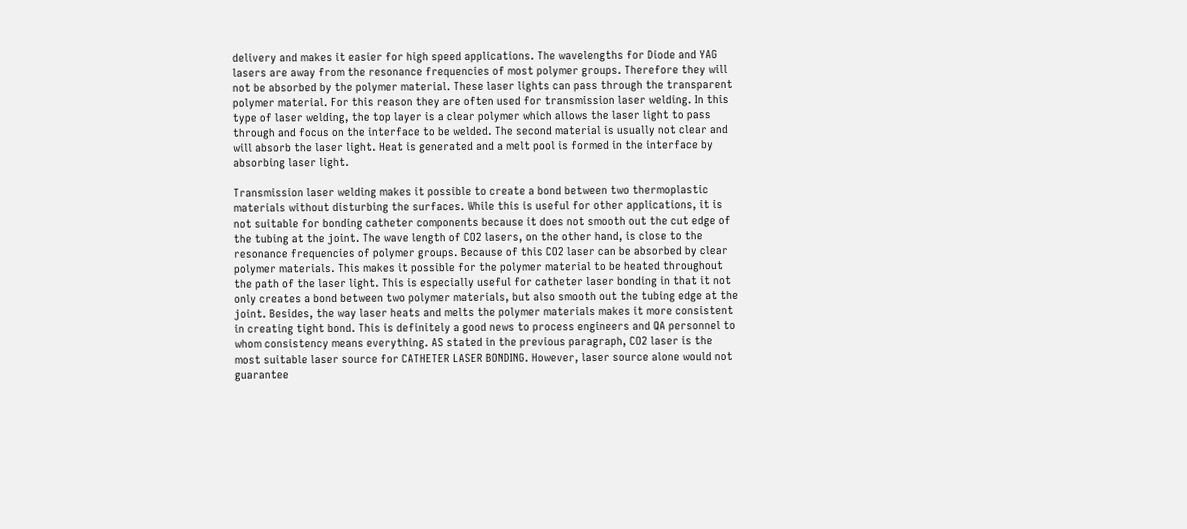delivery and makes it easier for high speed applications. The wavelengths for Diode and YAG lasers are away from the resonance frequencies of most polymer groups. Therefore they will not be absorbed by the polymer material. These laser lights can pass through the transparent polymer material. For this reason they are often used for transmission laser welding. In this type of laser welding, the top layer is a clear polymer which allows the laser light to pass through and focus on the interface to be welded. The second material is usually not clear and will absorb the laser light. Heat is generated and a melt pool is formed in the interface by absorbing laser light.

Transmission laser welding makes it possible to create a bond between two thermoplastic materials without disturbing the surfaces. While this is useful for other applications, it is not suitable for bonding catheter components because it does not smooth out the cut edge of the tubing at the joint. The wave length of CO2 lasers, on the other hand, is close to the resonance frequencies of polymer groups. Because of this CO2 laser can be absorbed by clear polymer materials. This makes it possible for the polymer material to be heated throughout the path of the laser light. This is especially useful for catheter laser bonding in that it not only creates a bond between two polymer materials, but also smooth out the tubing edge at the joint. Besides, the way laser heats and melts the polymer materials makes it more consistent in creating tight bond. This is definitely a good news to process engineers and QA personnel to whom consistency means everything. AS stated in the previous paragraph, CO2 laser is the most suitable laser source for CATHETER LASER BONDING. However, laser source alone would not guarantee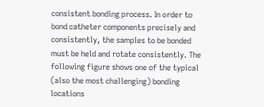consistent bonding process. In order to bond catheter components precisely and consistently, the samples to be bonded must be held and rotate consistently. The following figure shows one of the typical (also the most challenging) bonding locations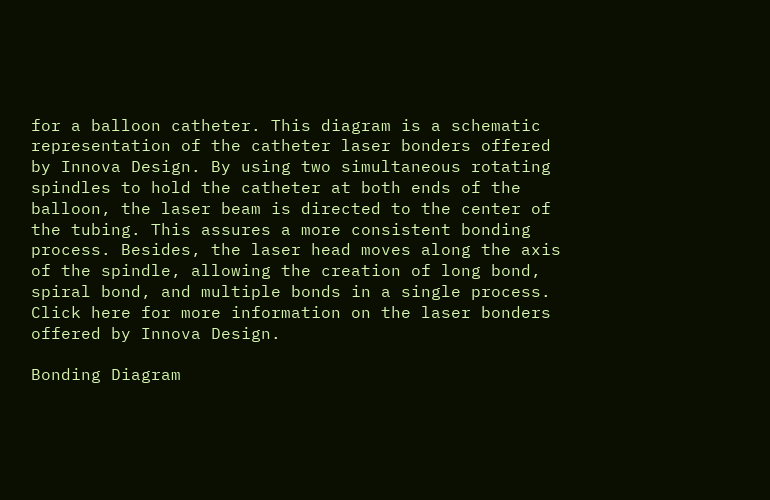for a balloon catheter. This diagram is a schematic representation of the catheter laser bonders offered by Innova Design. By using two simultaneous rotating spindles to hold the catheter at both ends of the balloon, the laser beam is directed to the center of the tubing. This assures a more consistent bonding process. Besides, the laser head moves along the axis of the spindle, allowing the creation of long bond, spiral bond, and multiple bonds in a single process. Click here for more information on the laser bonders offered by Innova Design.

Bonding Diagram